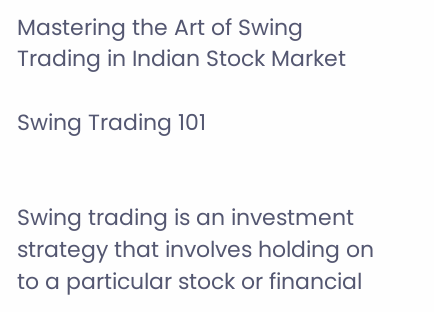Mastering the Art of Swing Trading in Indian Stock Market

Swing Trading 101


Swing trading is an investment strategy that involves holding on to a particular stock or financial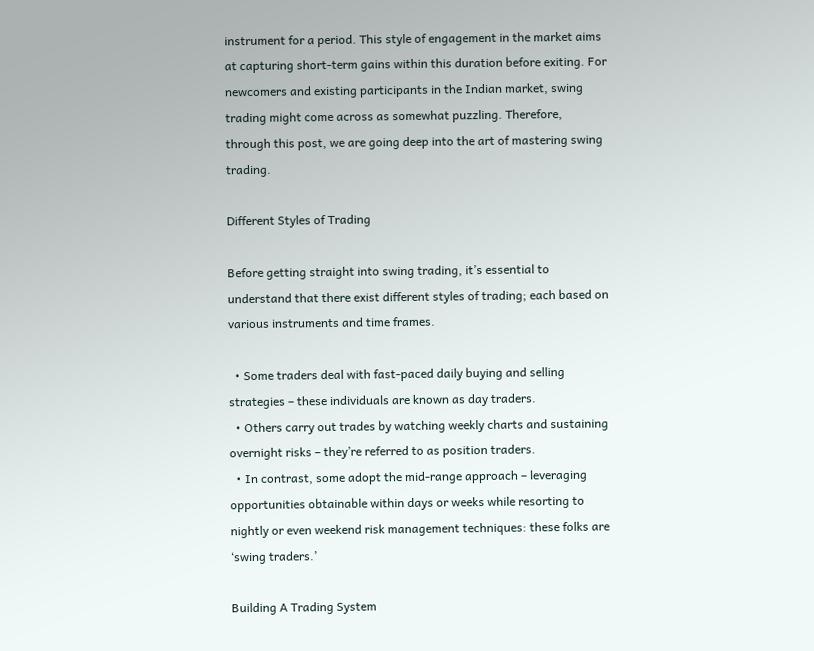instrument for a period. This style of engagement in the market aims at capturing short-term gains within this duration before exiting. For newcomers and existing participants in the Indian market, swing trading might come across as somewhat puzzling. Therefore, through this post, we are going deep into the art of mastering swing trading.

Different Styles of Trading

Before getting straight into swing trading, it’s essential to understand that there exist different styles of trading; each based on various instruments and time frames.

  • Some traders deal with fast-paced daily buying and selling strategies – these individuals are known as day traders.
  • Others carry out trades by watching weekly charts and sustaining overnight risks – they’re referred to as position traders.
  • In contrast, some adopt the mid-range approach – leveraging opportunities obtainable within days or weeks while resorting to nightly or even weekend risk management techniques: these folks are ‘swing traders.’

Building A Trading System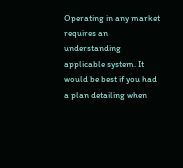Operating in any market requires an understanding applicable system. It would be best if you had a plan detailing when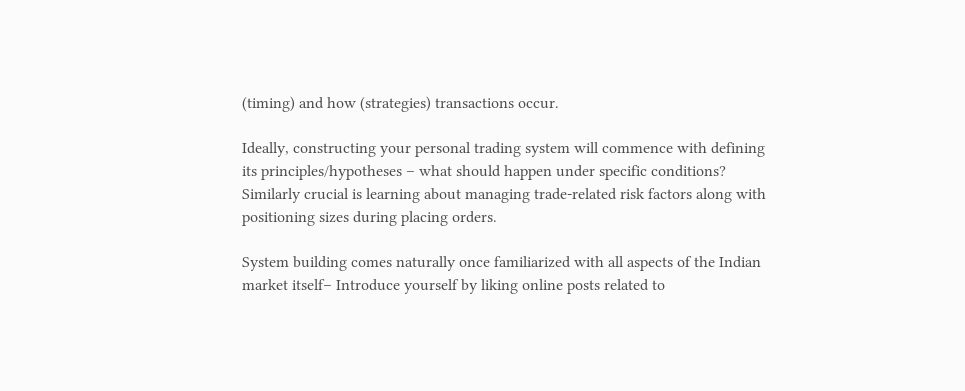(timing) and how (strategies) transactions occur.

Ideally, constructing your personal trading system will commence with defining its principles/hypotheses – what should happen under specific conditions? Similarly crucial is learning about managing trade-related risk factors along with positioning sizes during placing orders.

System building comes naturally once familiarized with all aspects of the Indian market itself– Introduce yourself by liking online posts related to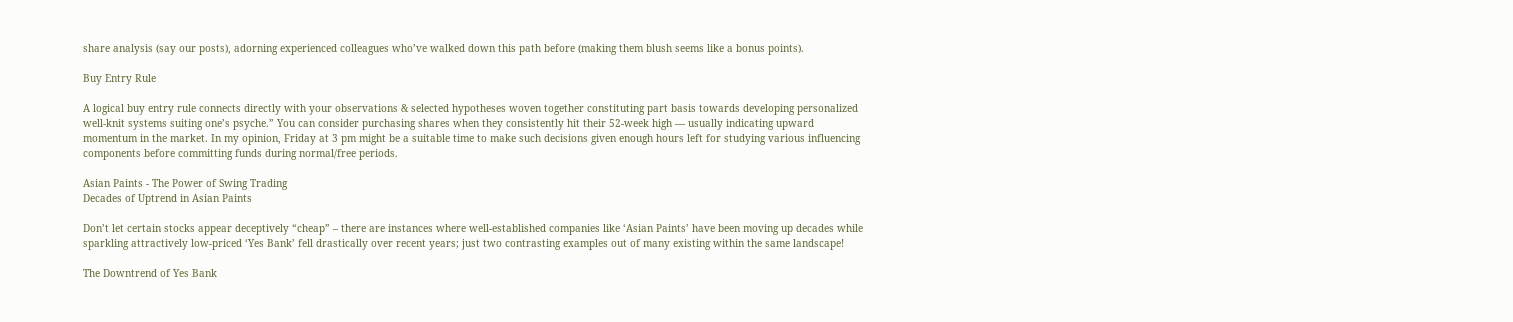share analysis (say our posts), adorning experienced colleagues who’ve walked down this path before (making them blush seems like a bonus points).

Buy Entry Rule

A logical buy entry rule connects directly with your observations & selected hypotheses woven together constituting part basis towards developing personalized well-knit systems suiting one’s psyche.” You can consider purchasing shares when they consistently hit their 52-week high — usually indicating upward momentum in the market. In my opinion, Friday at 3 pm might be a suitable time to make such decisions given enough hours left for studying various influencing components before committing funds during normal/free periods.

Asian Paints - The Power of Swing Trading
Decades of Uptrend in Asian Paints

Don’t let certain stocks appear deceptively “cheap” – there are instances where well-established companies like ‘Asian Paints’ have been moving up decades while sparkling attractively low-priced ‘Yes Bank’ fell drastically over recent years; just two contrasting examples out of many existing within the same landscape!

The Downtrend of Yes Bank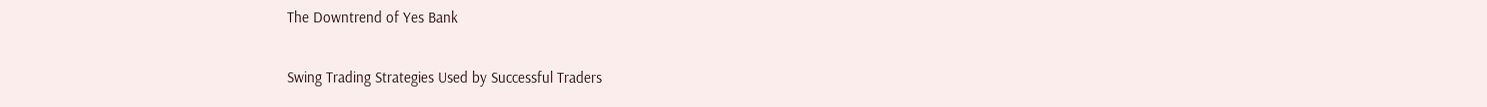The Downtrend of Yes Bank

Swing Trading Strategies Used by Successful Traders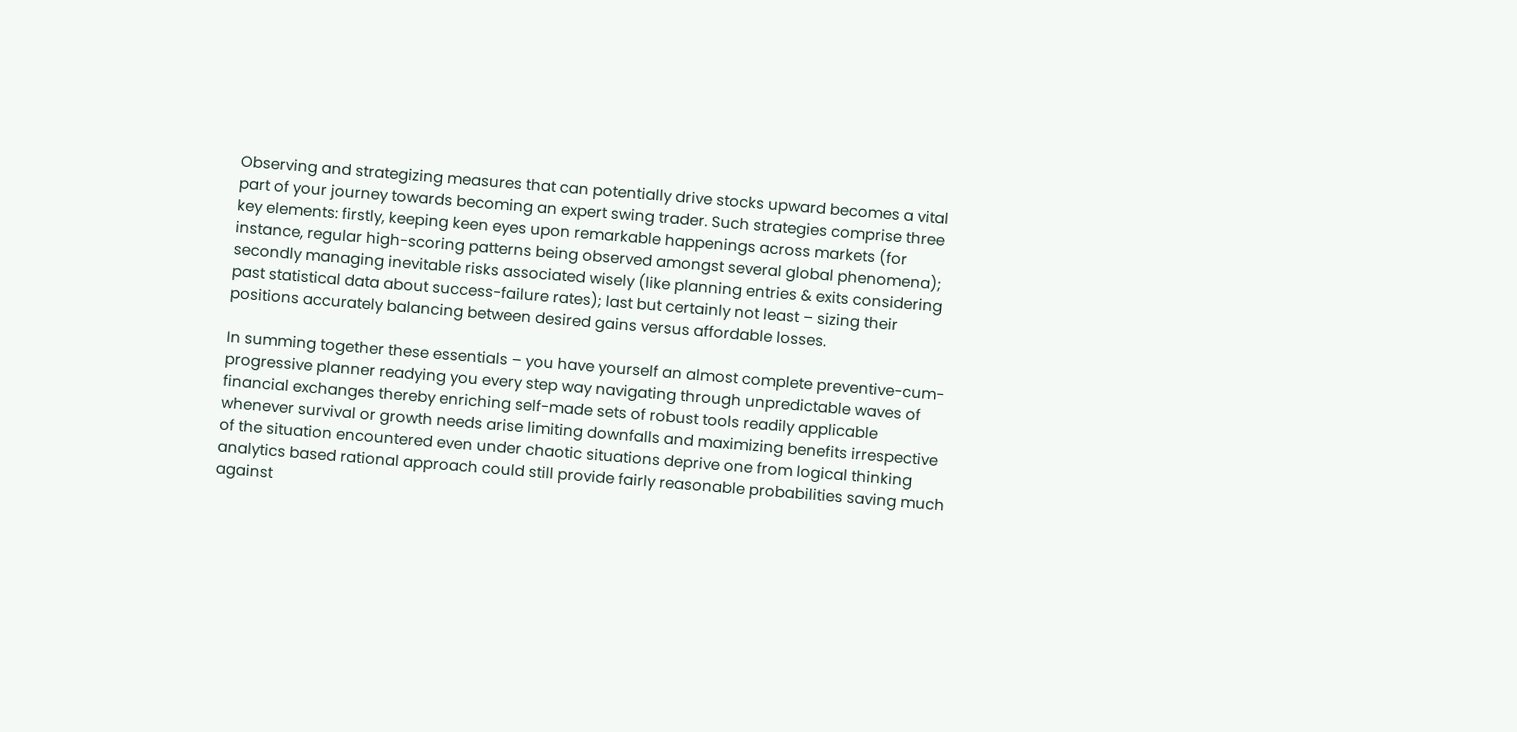Observing and strategizing measures that can potentially drive stocks upward becomes a vital part of your journey towards becoming an expert swing trader. Such strategies comprise three key elements: firstly, keeping keen eyes upon remarkable happenings across markets (for instance, regular high-scoring patterns being observed amongst several global phenomena); secondly managing inevitable risks associated wisely (like planning entries & exits considering past statistical data about success-failure rates); last but certainly not least – sizing their positions accurately balancing between desired gains versus affordable losses.

In summing together these essentials – you have yourself an almost complete preventive-cum-progressive planner readying you every step way navigating through unpredictable waves of financial exchanges thereby enriching self-made sets of robust tools readily applicable whenever survival or growth needs arise limiting downfalls and maximizing benefits irrespective of the situation encountered even under chaotic situations deprive one from logical thinking analytics based rational approach could still provide fairly reasonable probabilities saving much against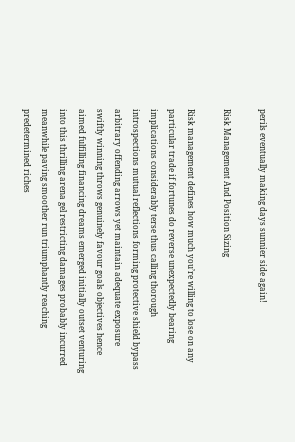perils eventually making days sunnier side again!

Risk Management And Position Sizing

Risk management defines how much you’re willing to lose on any particular trade if fortunes do reverse unexpectedly bearing implications considerably terse thus calling thorough introspections mutual reflections forming protective shield bypass arbitrary offending arrows yet maintain adequate exposure swiftly winning throws genuinely favour goals objectives hence aimed fulfilling financing dreams emerged initially outset venturing into this thrilling arena gel restricting damages probably incurred meanwhile paving smoother run triumphantly reaching predetermined riches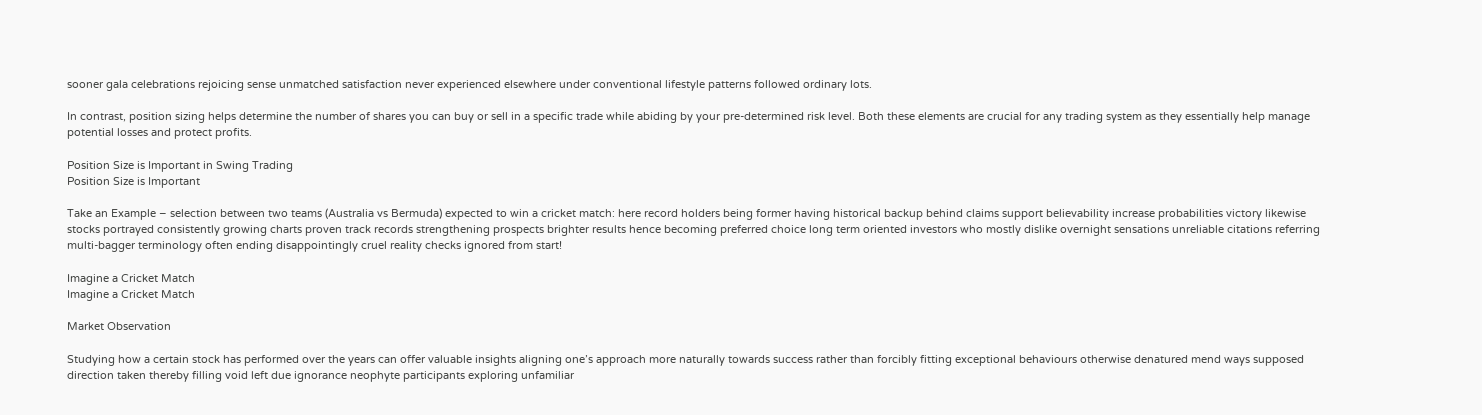sooner gala celebrations rejoicing sense unmatched satisfaction never experienced elsewhere under conventional lifestyle patterns followed ordinary lots.

In contrast, position sizing helps determine the number of shares you can buy or sell in a specific trade while abiding by your pre-determined risk level. Both these elements are crucial for any trading system as they essentially help manage potential losses and protect profits.

Position Size is Important in Swing Trading
Position Size is Important

Take an Example – selection between two teams (Australia vs Bermuda) expected to win a cricket match: here record holders being former having historical backup behind claims support believability increase probabilities victory likewise stocks portrayed consistently growing charts proven track records strengthening prospects brighter results hence becoming preferred choice long term oriented investors who mostly dislike overnight sensations unreliable citations referring multi-bagger terminology often ending disappointingly cruel reality checks ignored from start!

Imagine a Cricket Match
Imagine a Cricket Match

Market Observation

Studying how a certain stock has performed over the years can offer valuable insights aligning one’s approach more naturally towards success rather than forcibly fitting exceptional behaviours otherwise denatured mend ways supposed direction taken thereby filling void left due ignorance neophyte participants exploring unfamiliar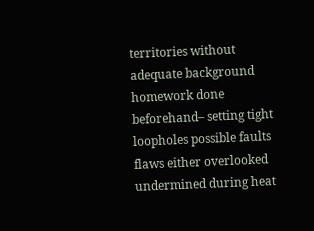territories without adequate background homework done beforehand– setting tight loopholes possible faults flaws either overlooked undermined during heat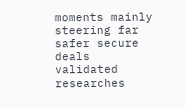moments mainly steering far safer secure deals validated researches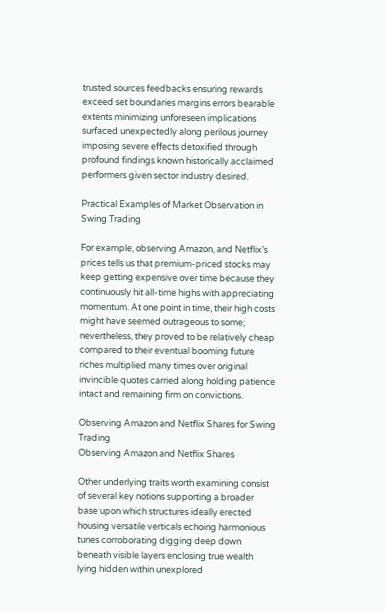trusted sources feedbacks ensuring rewards exceed set boundaries margins errors bearable extents minimizing unforeseen implications surfaced unexpectedly along perilous journey imposing severe effects detoxified through profound findings known historically acclaimed performers given sector industry desired.

Practical Examples of Market Observation in Swing Trading

For example, observing Amazon, and Netflix’s prices tells us that premium-priced stocks may keep getting expensive over time because they continuously hit all-time highs with appreciating momentum. At one point in time, their high costs might have seemed outrageous to some; nevertheless, they proved to be relatively cheap compared to their eventual booming future riches multiplied many times over original invincible quotes carried along holding patience intact and remaining firm on convictions.

Observing Amazon and Netflix Shares for Swing Trading
Observing Amazon and Netflix Shares

Other underlying traits worth examining consist of several key notions supporting a broader base upon which structures ideally erected housing versatile verticals echoing harmonious tunes corroborating digging deep down beneath visible layers enclosing true wealth lying hidden within unexplored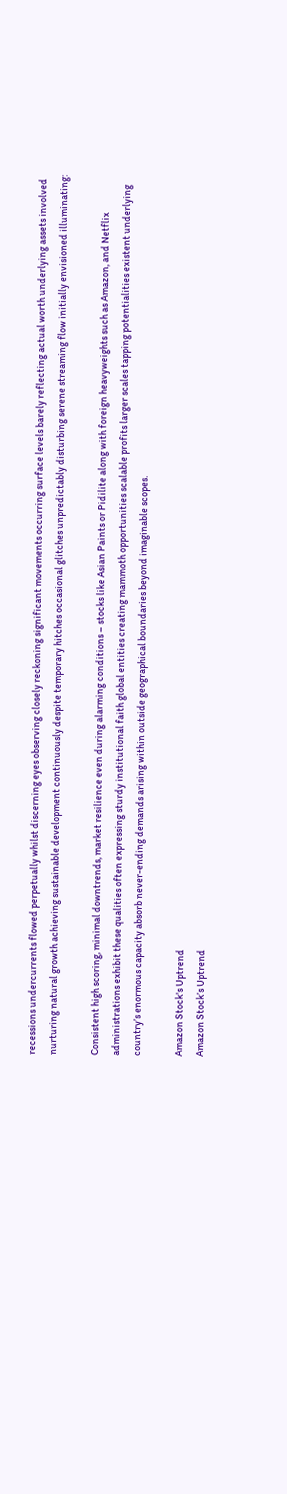recessions undercurrents flowed perpetually whilst discerning eyes observing closely reckoning significant movements occurring surface levels barely reflecting actual worth underlying assets involved nurturing natural growth achieving sustainable development continuously despite temporary hitches occasional glitches unpredictably disturbing serene streaming flow initially envisioned illuminating:

Consistent high scoring, minimal downtrends, market resilience even during alarming conditions – stocks like Asian Paints or Pidilite along with foreign heavyweights such as Amazon, and Netflix administrations exhibit these qualities often expressing sturdy institutional faith global entities creating mammoth opportunities scalable profits larger scales tapping potentialities existent underlying country’s enormous capacity absorb never-ending demands arising within outside geographical boundaries beyond imaginable scopes.

Amazon Stock's Uptrend
Amazon Stock’s Uptrend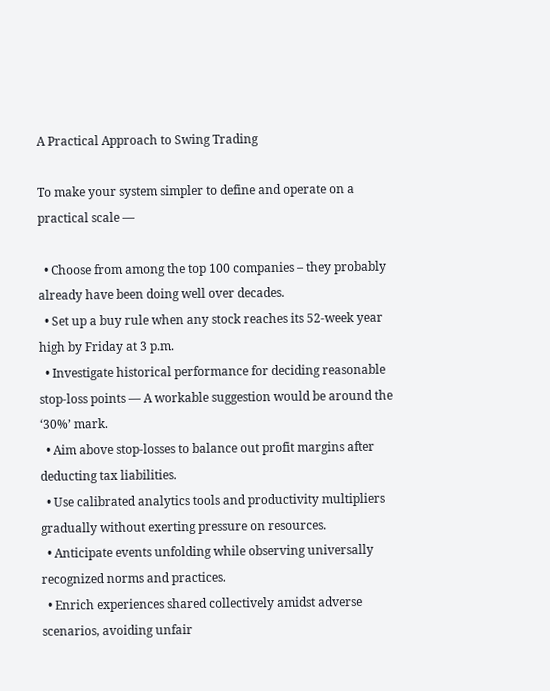A Practical Approach to Swing Trading

To make your system simpler to define and operate on a practical scale —

  • Choose from among the top 100 companies – they probably already have been doing well over decades.
  • Set up a buy rule when any stock reaches its 52-week year high by Friday at 3 p.m.
  • Investigate historical performance for deciding reasonable stop-loss points — A workable suggestion would be around the ‘30%’ mark.
  • Aim above stop-losses to balance out profit margins after deducting tax liabilities.
  • Use calibrated analytics tools and productivity multipliers gradually without exerting pressure on resources.
  • Anticipate events unfolding while observing universally recognized norms and practices.
  • Enrich experiences shared collectively amidst adverse scenarios, avoiding unfair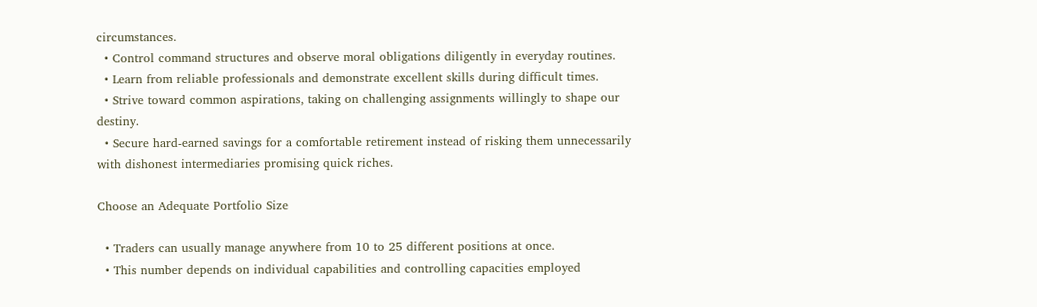circumstances.
  • Control command structures and observe moral obligations diligently in everyday routines.
  • Learn from reliable professionals and demonstrate excellent skills during difficult times.
  • Strive toward common aspirations, taking on challenging assignments willingly to shape our destiny.
  • Secure hard-earned savings for a comfortable retirement instead of risking them unnecessarily with dishonest intermediaries promising quick riches.

Choose an Adequate Portfolio Size

  • Traders can usually manage anywhere from 10 to 25 different positions at once.
  • This number depends on individual capabilities and controlling capacities employed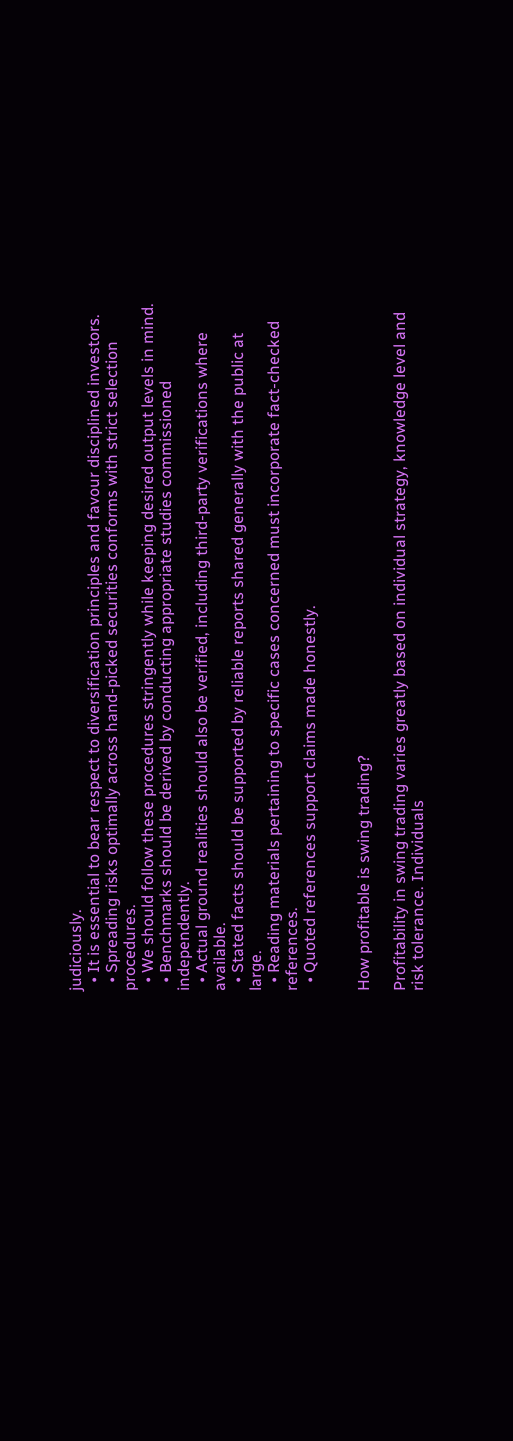judiciously.
  • It is essential to bear respect to diversification principles and favour disciplined investors.
  • Spreading risks optimally across hand-picked securities conforms with strict selection procedures.
  • We should follow these procedures stringently while keeping desired output levels in mind.
  • Benchmarks should be derived by conducting appropriate studies commissioned independently.
  • Actual ground realities should also be verified, including third-party verifications where available.
  • Stated facts should be supported by reliable reports shared generally with the public at large.
  • Reading materials pertaining to specific cases concerned must incorporate fact-checked references.
  • Quoted references support claims made honestly.


How profitable is swing trading?

Profitability in swing trading varies greatly based on individual strategy, knowledge level and risk tolerance. Individuals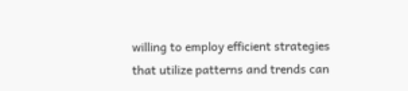willing to employ efficient strategies that utilize patterns and trends can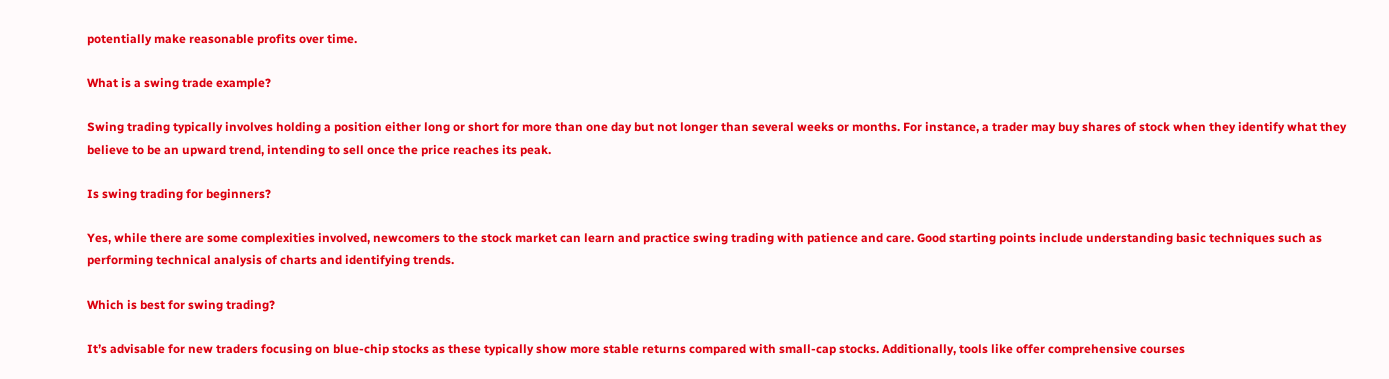potentially make reasonable profits over time.

What is a swing trade example?

Swing trading typically involves holding a position either long or short for more than one day but not longer than several weeks or months. For instance, a trader may buy shares of stock when they identify what they believe to be an upward trend, intending to sell once the price reaches its peak.

Is swing trading for beginners?

Yes, while there are some complexities involved, newcomers to the stock market can learn and practice swing trading with patience and care. Good starting points include understanding basic techniques such as performing technical analysis of charts and identifying trends.

Which is best for swing trading?

It’s advisable for new traders focusing on blue-chip stocks as these typically show more stable returns compared with small-cap stocks. Additionally, tools like offer comprehensive courses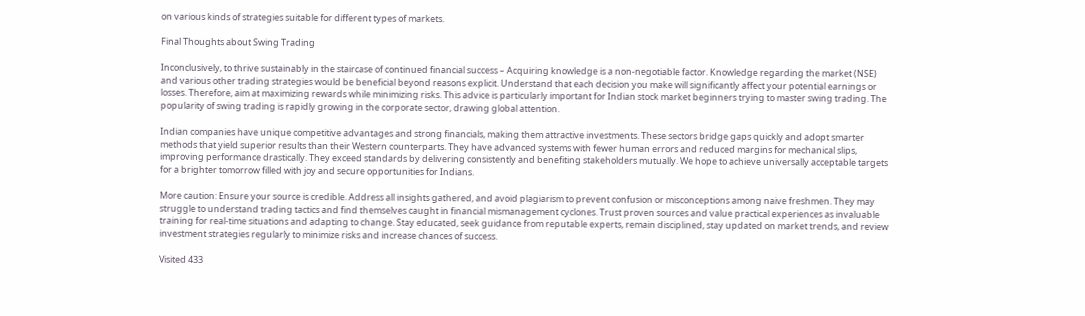on various kinds of strategies suitable for different types of markets.

Final Thoughts about Swing Trading

Inconclusively, to thrive sustainably in the staircase of continued financial success – Acquiring knowledge is a non-negotiable factor. Knowledge regarding the market (NSE) and various other trading strategies would be beneficial beyond reasons explicit. Understand that each decision you make will significantly affect your potential earnings or losses. Therefore, aim at maximizing rewards while minimizing risks. This advice is particularly important for Indian stock market beginners trying to master swing trading. The popularity of swing trading is rapidly growing in the corporate sector, drawing global attention.

Indian companies have unique competitive advantages and strong financials, making them attractive investments. These sectors bridge gaps quickly and adopt smarter methods that yield superior results than their Western counterparts. They have advanced systems with fewer human errors and reduced margins for mechanical slips, improving performance drastically. They exceed standards by delivering consistently and benefiting stakeholders mutually. We hope to achieve universally acceptable targets for a brighter tomorrow filled with joy and secure opportunities for Indians.

More caution: Ensure your source is credible. Address all insights gathered, and avoid plagiarism to prevent confusion or misconceptions among naive freshmen. They may struggle to understand trading tactics and find themselves caught in financial mismanagement cyclones. Trust proven sources and value practical experiences as invaluable training for real-time situations and adapting to change. Stay educated, seek guidance from reputable experts, remain disciplined, stay updated on market trends, and review investment strategies regularly to minimize risks and increase chances of success.

Visited 433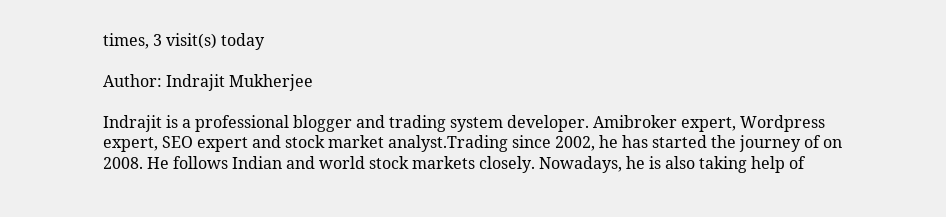times, 3 visit(s) today

Author: Indrajit Mukherjee

Indrajit is a professional blogger and trading system developer. Amibroker expert, Wordpress expert, SEO expert and stock market analyst.Trading since 2002, he has started the journey of on 2008. He follows Indian and world stock markets closely. Nowadays, he is also taking help of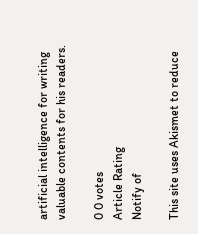artificial intelligence for writing valuable contents for his readers.

0 0 votes
Article Rating
Notify of

This site uses Akismet to reduce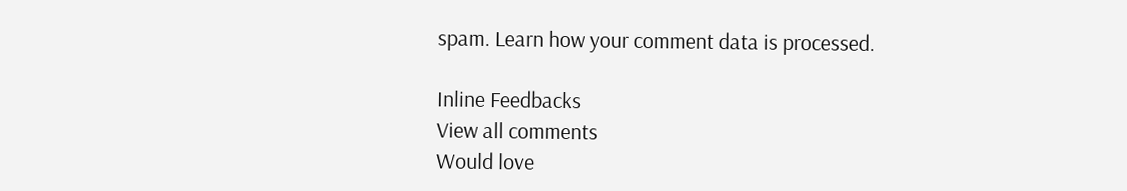spam. Learn how your comment data is processed.

Inline Feedbacks
View all comments
Would love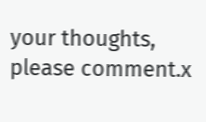your thoughts, please comment.x